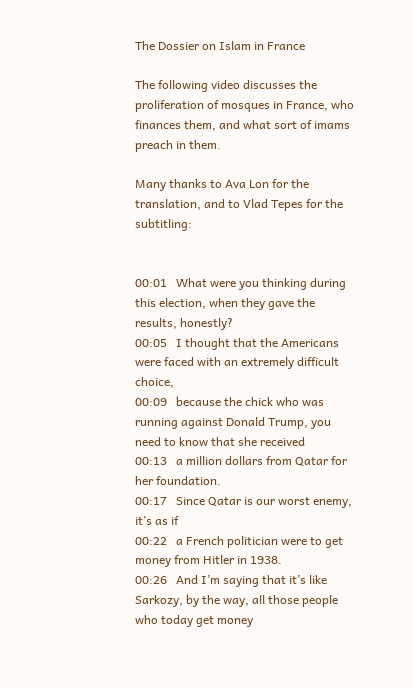The Dossier on Islam in France

The following video discusses the proliferation of mosques in France, who finances them, and what sort of imams preach in them.

Many thanks to Ava Lon for the translation, and to Vlad Tepes for the subtitling:


00:01   What were you thinking during this election, when they gave the results, honestly?
00:05   I thought that the Americans were faced with an extremely difficult choice,
00:09   because the chick who was running against Donald Trump, you need to know that she received
00:13   a million dollars from Qatar for her foundation.
00:17   Since Qatar is our worst enemy, it’s as if
00:22   a French politician were to get money from Hitler in 1938.
00:26   And I’m saying that it’s like Sarkozy, by the way, all those people who today get money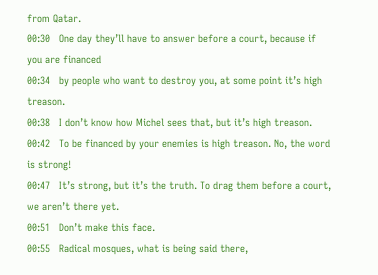from Qatar.
00:30   One day they’ll have to answer before a court, because if you are financed
00:34   by people who want to destroy you, at some point it’s high treason.
00:38   I don’t know how Michel sees that, but it’s high treason.
00:42   To be financed by your enemies is high treason. No, the word is strong!
00:47   It’s strong, but it’s the truth. To drag them before a court, we aren’t there yet.
00:51   Don’t make this face.
00:55   Radical mosques, what is being said there,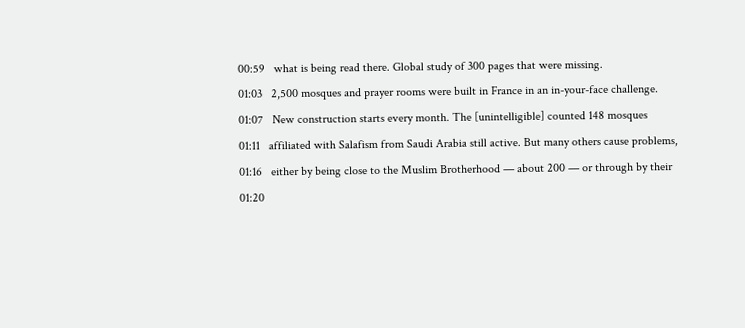00:59   what is being read there. Global study of 300 pages that were missing.
01:03   2,500 mosques and prayer rooms were built in France in an in-your-face challenge.
01:07   New construction starts every month. The [unintelligible] counted 148 mosques
01:11   affiliated with Salafism from Saudi Arabia still active. But many others cause problems,
01:16   either by being close to the Muslim Brotherhood — about 200 — or through by their
01:20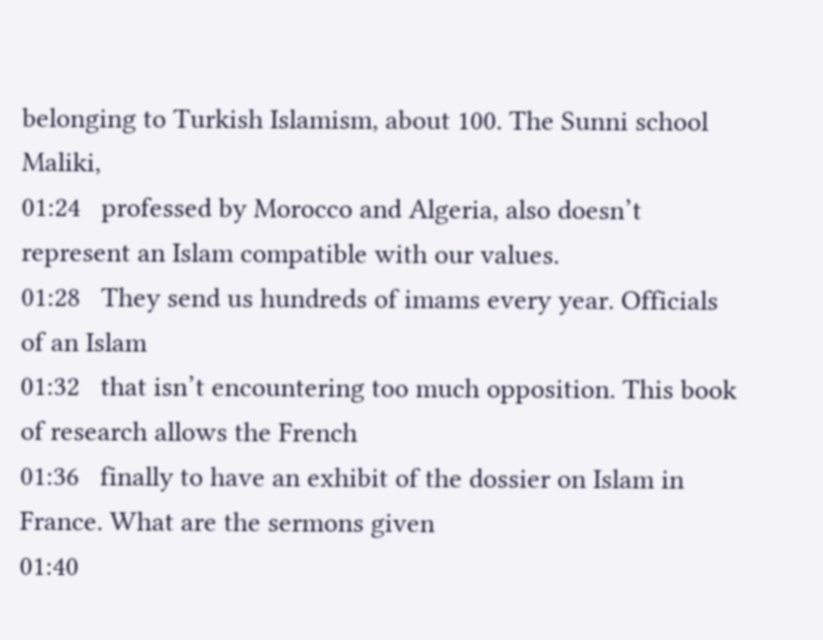belonging to Turkish Islamism, about 100. The Sunni school Maliki,
01:24   professed by Morocco and Algeria, also doesn’t represent an Islam compatible with our values.
01:28   They send us hundreds of imams every year. Officials of an Islam
01:32   that isn’t encountering too much opposition. This book of research allows the French
01:36   finally to have an exhibit of the dossier on Islam in France. What are the sermons given
01:40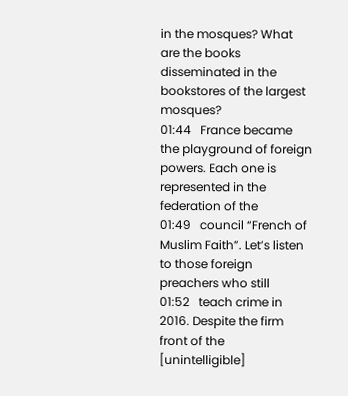in the mosques? What are the books disseminated in the bookstores of the largest mosques?
01:44   France became the playground of foreign powers. Each one is represented in the federation of the
01:49   council “French of Muslim Faith”. Let’s listen to those foreign preachers who still
01:52   teach crime in 2016. Despite the firm front of the [unintelligible]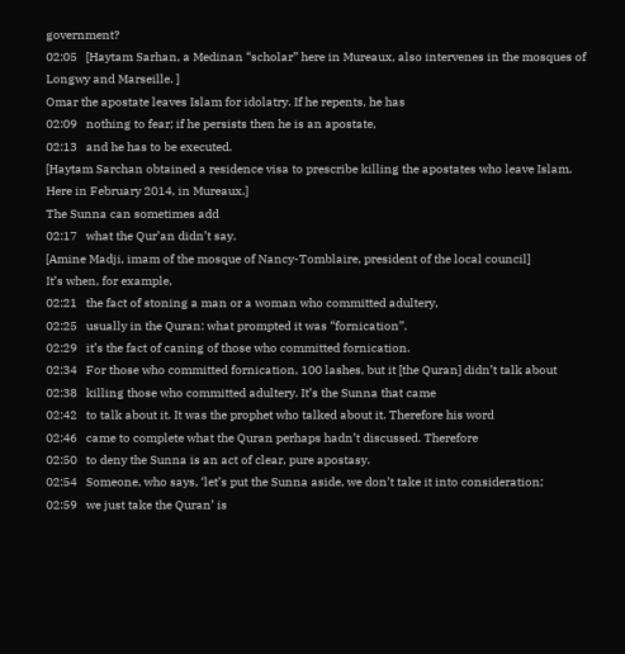government?
02:05   [Haytam Sarhan, a Medinan “scholar” here in Mureaux, also intervenes in the mosques of Longwy and Marseille. ]
Omar the apostate leaves Islam for idolatry. If he repents, he has
02:09   nothing to fear; if he persists then he is an apostate,
02:13   and he has to be executed.
[Haytam Sarchan obtained a residence visa to prescribe killing the apostates who leave Islam. Here in February 2014, in Mureaux.]
The Sunna can sometimes add
02:17   what the Qur’an didn’t say.
[Amine Madji, imam of the mosque of Nancy-Tomblaire, president of the local council]
It’s when, for example,
02:21   the fact of stoning a man or a woman who committed adultery,
02:25   usually in the Quran: what prompted it was “fornication”.
02:29   it’s the fact of caning of those who committed fornication.
02:34   For those who committed fornication, 100 lashes, but it [the Quran] didn’t talk about
02:38   killing those who committed adultery. It’s the Sunna that came
02:42   to talk about it. It was the prophet who talked about it. Therefore his word
02:46   came to complete what the Quran perhaps hadn’t discussed. Therefore
02:50   to deny the Sunna is an act of clear, pure apostasy.
02:54   Someone, who says, ‘let’s put the Sunna aside, we don’t take it into consideration;
02:59   we just take the Quran’ is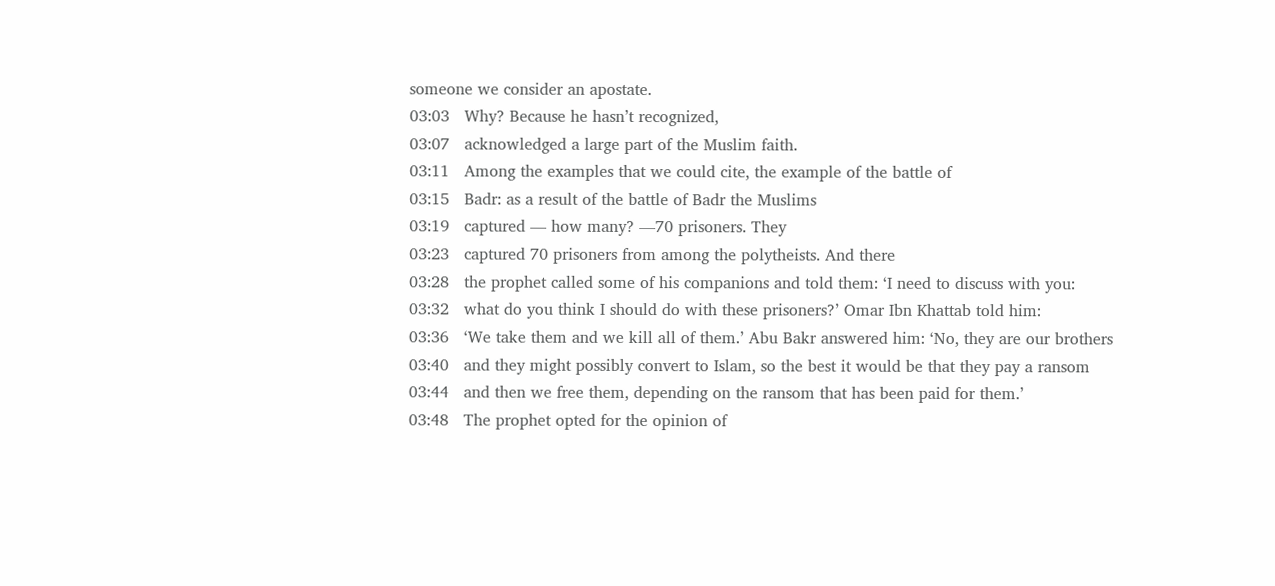someone we consider an apostate.
03:03   Why? Because he hasn’t recognized,
03:07   acknowledged a large part of the Muslim faith.
03:11   Among the examples that we could cite, the example of the battle of
03:15   Badr: as a result of the battle of Badr the Muslims
03:19   captured — how many? —70 prisoners. They
03:23   captured 70 prisoners from among the polytheists. And there
03:28   the prophet called some of his companions and told them: ‘I need to discuss with you:
03:32   what do you think I should do with these prisoners?’ Omar Ibn Khattab told him:
03:36   ‘We take them and we kill all of them.’ Abu Bakr answered him: ‘No, they are our brothers
03:40   and they might possibly convert to Islam, so the best it would be that they pay a ransom
03:44   and then we free them, depending on the ransom that has been paid for them.’
03:48   The prophet opted for the opinion of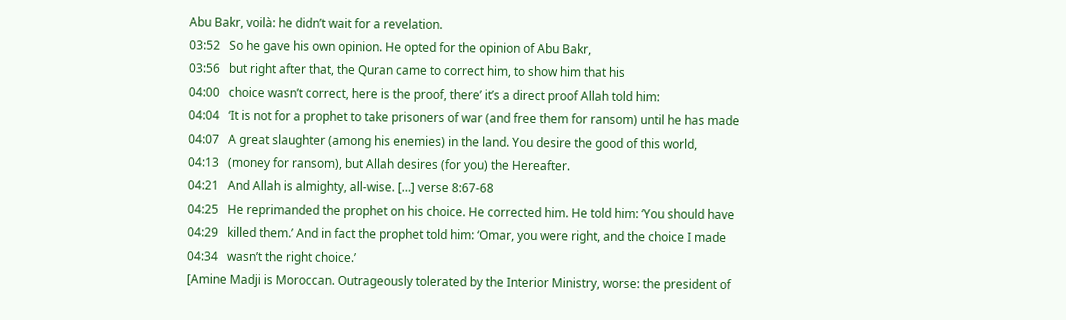Abu Bakr, voilà: he didn’t wait for a revelation.
03:52   So he gave his own opinion. He opted for the opinion of Abu Bakr,
03:56   but right after that, the Quran came to correct him, to show him that his
04:00   choice wasn’t correct, here is the proof, there’ it’s a direct proof Allah told him:
04:04   ‘It is not for a prophet to take prisoners of war (and free them for ransom) until he has made
04:07   A great slaughter (among his enemies) in the land. You desire the good of this world,
04:13   (money for ransom), but Allah desires (for you) the Hereafter.
04:21   And Allah is almighty, all-wise. […] verse 8:67-68
04:25   He reprimanded the prophet on his choice. He corrected him. He told him: ‘You should have
04:29   killed them.’ And in fact the prophet told him: ‘Omar, you were right, and the choice I made
04:34   wasn’t the right choice.’
[Amine Madji is Moroccan. Outrageously tolerated by the Interior Ministry, worse: the president of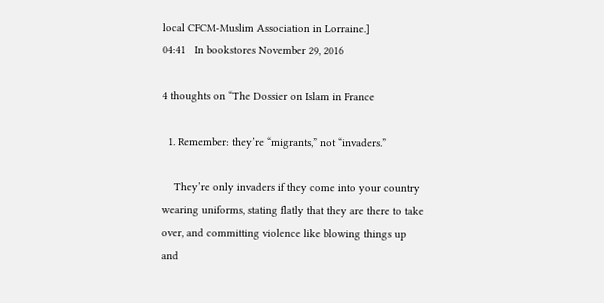local CFCM-Muslim Association in Lorraine.]
04:41   In bookstores November 29, 2016

4 thoughts on “The Dossier on Islam in France

  1. Remember: they’re “migrants,” not “invaders.”

    They’re only invaders if they come into your country wearing uniforms, stating flatly that they are there to take over, and committing violence like blowing things up and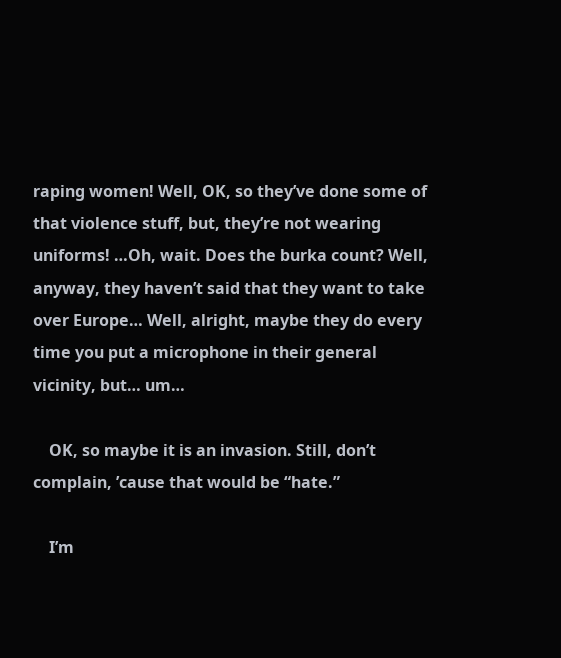raping women! Well, OK, so they’ve done some of that violence stuff, but, they’re not wearing uniforms! …Oh, wait. Does the burka count? Well, anyway, they haven’t said that they want to take over Europe… Well, alright, maybe they do every time you put a microphone in their general vicinity, but… um…

    OK, so maybe it is an invasion. Still, don’t complain, ’cause that would be “hate.”

    I’m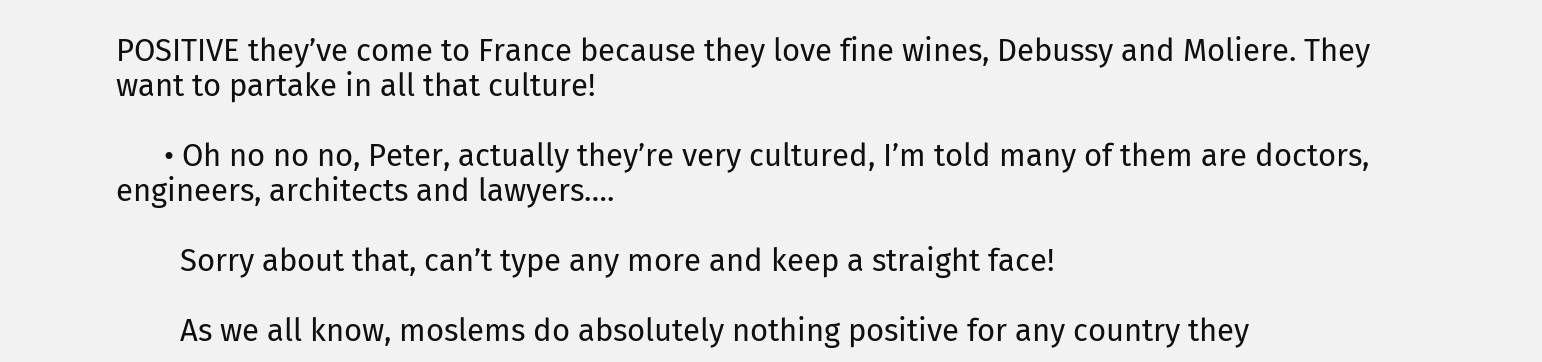POSITIVE they’ve come to France because they love fine wines, Debussy and Moliere. They want to partake in all that culture!

      • Oh no no no, Peter, actually they’re very cultured, I’m told many of them are doctors, engineers, architects and lawyers….

        Sorry about that, can’t type any more and keep a straight face!

        As we all know, moslems do absolutely nothing positive for any country they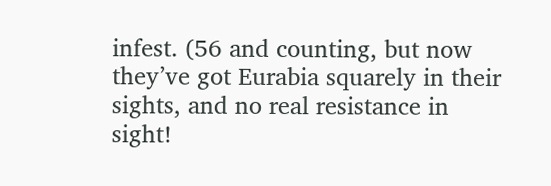infest. (56 and counting, but now they’ve got Eurabia squarely in their sights, and no real resistance in sight!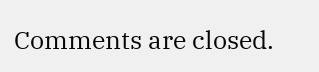Comments are closed.